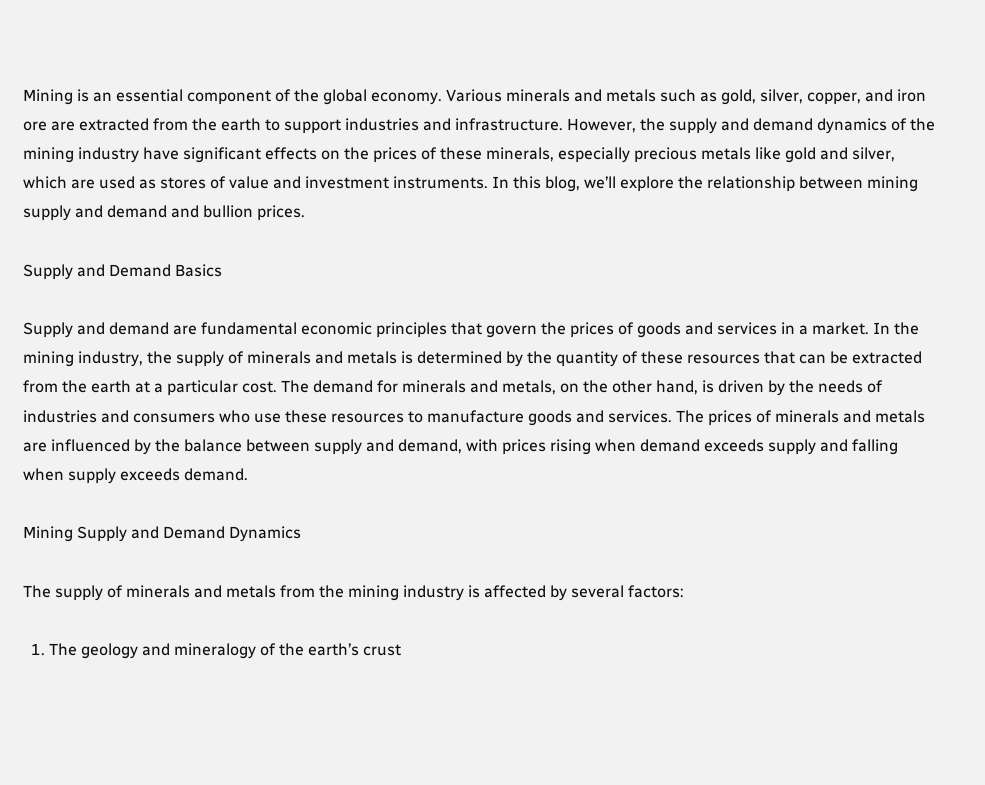Mining is an essential component of the global economy. Various minerals and metals such as gold, silver, copper, and iron ore are extracted from the earth to support industries and infrastructure. However, the supply and demand dynamics of the mining industry have significant effects on the prices of these minerals, especially precious metals like gold and silver, which are used as stores of value and investment instruments. In this blog, we’ll explore the relationship between mining supply and demand and bullion prices.

Supply and Demand Basics

Supply and demand are fundamental economic principles that govern the prices of goods and services in a market. In the mining industry, the supply of minerals and metals is determined by the quantity of these resources that can be extracted from the earth at a particular cost. The demand for minerals and metals, on the other hand, is driven by the needs of industries and consumers who use these resources to manufacture goods and services. The prices of minerals and metals are influenced by the balance between supply and demand, with prices rising when demand exceeds supply and falling when supply exceeds demand.

Mining Supply and Demand Dynamics

The supply of minerals and metals from the mining industry is affected by several factors:

  1. The geology and mineralogy of the earth’s crust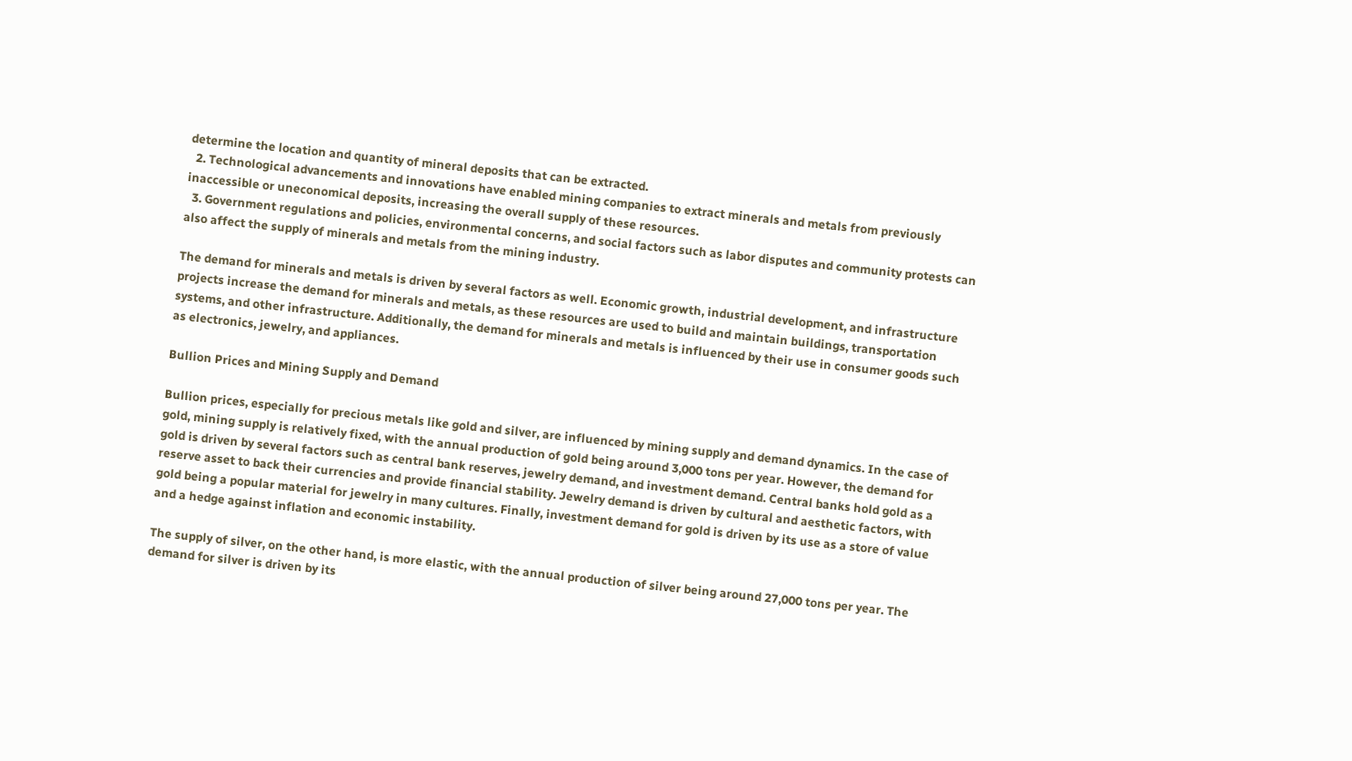determine the location and quantity of mineral deposits that can be extracted.
  2. Technological advancements and innovations have enabled mining companies to extract minerals and metals from previously inaccessible or uneconomical deposits, increasing the overall supply of these resources.
  3. Government regulations and policies, environmental concerns, and social factors such as labor disputes and community protests can also affect the supply of minerals and metals from the mining industry.

The demand for minerals and metals is driven by several factors as well. Economic growth, industrial development, and infrastructure projects increase the demand for minerals and metals, as these resources are used to build and maintain buildings, transportation systems, and other infrastructure. Additionally, the demand for minerals and metals is influenced by their use in consumer goods such as electronics, jewelry, and appliances.

Bullion Prices and Mining Supply and Demand

Bullion prices, especially for precious metals like gold and silver, are influenced by mining supply and demand dynamics. In the case of gold, mining supply is relatively fixed, with the annual production of gold being around 3,000 tons per year. However, the demand for gold is driven by several factors such as central bank reserves, jewelry demand, and investment demand. Central banks hold gold as a reserve asset to back their currencies and provide financial stability. Jewelry demand is driven by cultural and aesthetic factors, with gold being a popular material for jewelry in many cultures. Finally, investment demand for gold is driven by its use as a store of value and a hedge against inflation and economic instability.

The supply of silver, on the other hand, is more elastic, with the annual production of silver being around 27,000 tons per year. The demand for silver is driven by its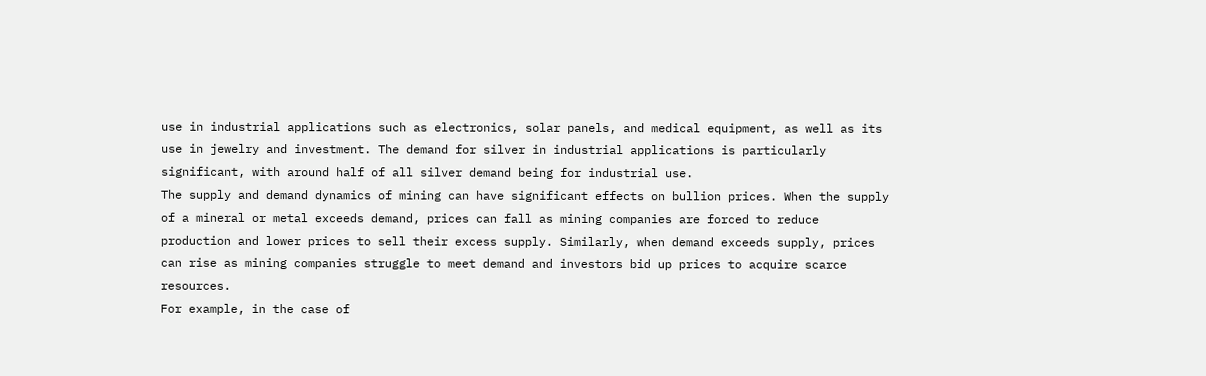use in industrial applications such as electronics, solar panels, and medical equipment, as well as its use in jewelry and investment. The demand for silver in industrial applications is particularly significant, with around half of all silver demand being for industrial use.
The supply and demand dynamics of mining can have significant effects on bullion prices. When the supply of a mineral or metal exceeds demand, prices can fall as mining companies are forced to reduce production and lower prices to sell their excess supply. Similarly, when demand exceeds supply, prices can rise as mining companies struggle to meet demand and investors bid up prices to acquire scarce resources.
For example, in the case of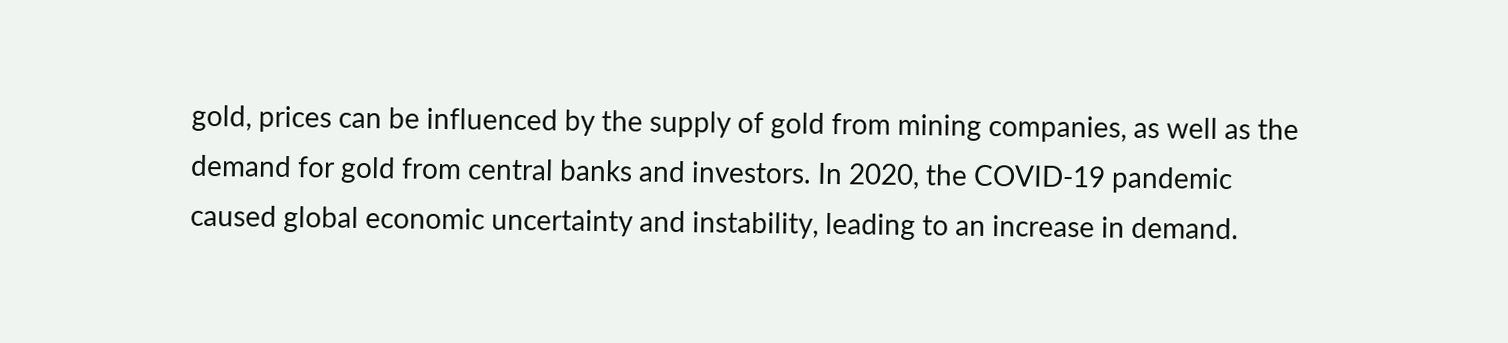gold, prices can be influenced by the supply of gold from mining companies, as well as the demand for gold from central banks and investors. In 2020, the COVID-19 pandemic caused global economic uncertainty and instability, leading to an increase in demand.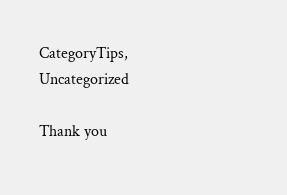CategoryTips, Uncategorized

Thank you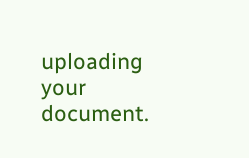uploading your document.